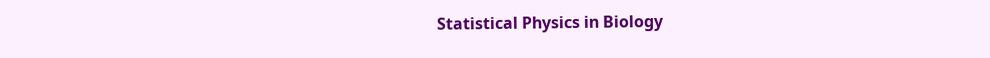Statistical Physics in Biology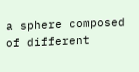a sphere composed of different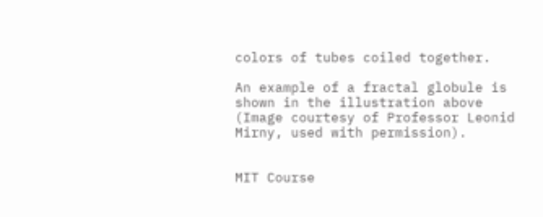colors of tubes coiled together.

An example of a fractal globule is shown in the illustration above (Image courtesy of Professor Leonid Mirny, used with permission).


MIT Course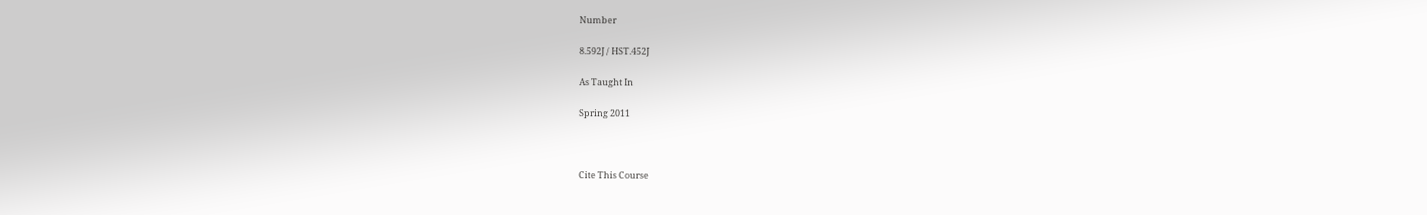Number

8.592J / HST.452J

As Taught In

Spring 2011



Cite This Course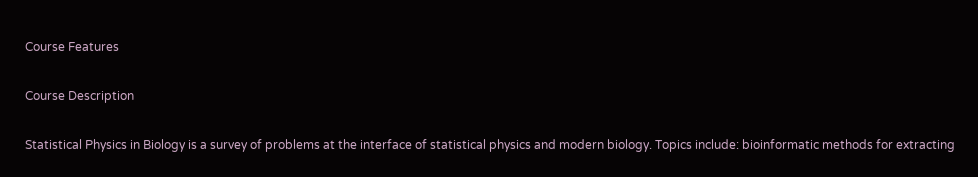Course Features

Course Description

Statistical Physics in Biology is a survey of problems at the interface of statistical physics and modern biology. Topics include: bioinformatic methods for extracting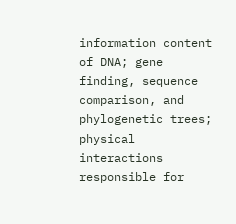information content of DNA; gene finding, sequence comparison, and phylogenetic trees; physical interactions responsible for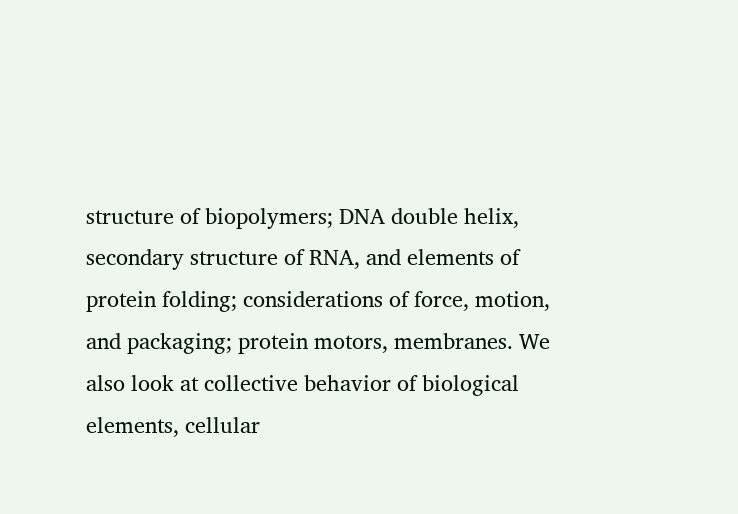structure of biopolymers; DNA double helix, secondary structure of RNA, and elements of protein folding; considerations of force, motion, and packaging; protein motors, membranes. We also look at collective behavior of biological elements, cellular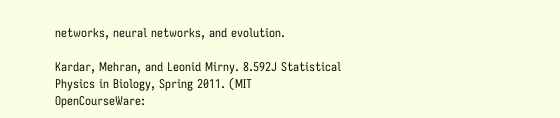networks, neural networks, and evolution.

Kardar, Mehran, and Leonid Mirny. 8.592J Statistical Physics in Biology, Spring 2011. (MIT OpenCourseWare: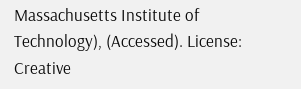Massachusetts Institute of Technology), (Accessed). License: Creative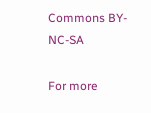Commons BY-NC-SA

For more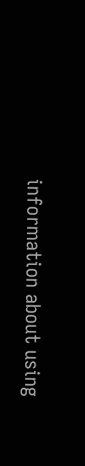information about using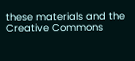these materials and the Creative Commons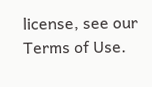license, see our Terms of Use.